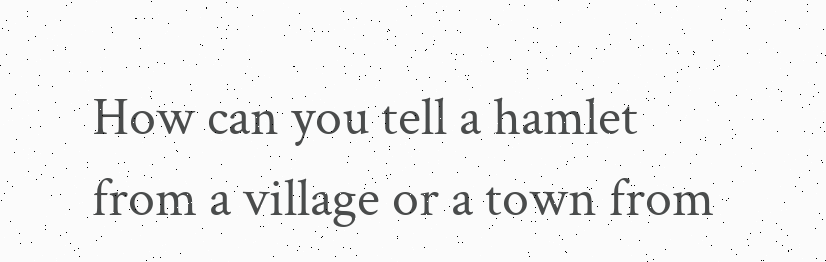How can you tell a hamlet from a village or a town from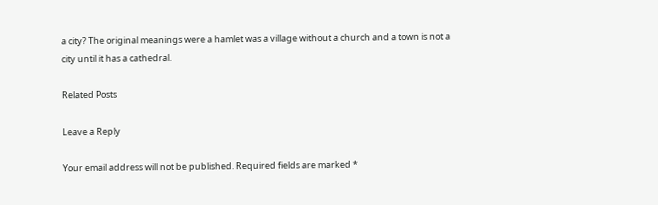a city? The original meanings were a hamlet was a village without a church and a town is not a city until it has a cathedral.

Related Posts

Leave a Reply

Your email address will not be published. Required fields are marked *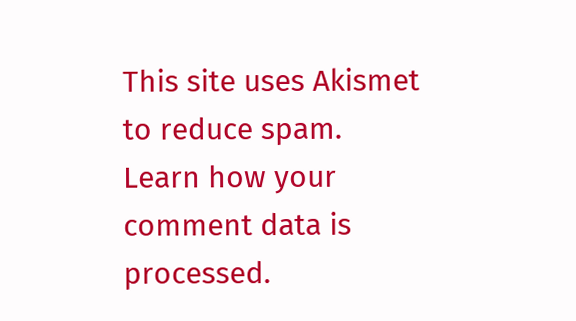This site uses Akismet to reduce spam. Learn how your comment data is processed.